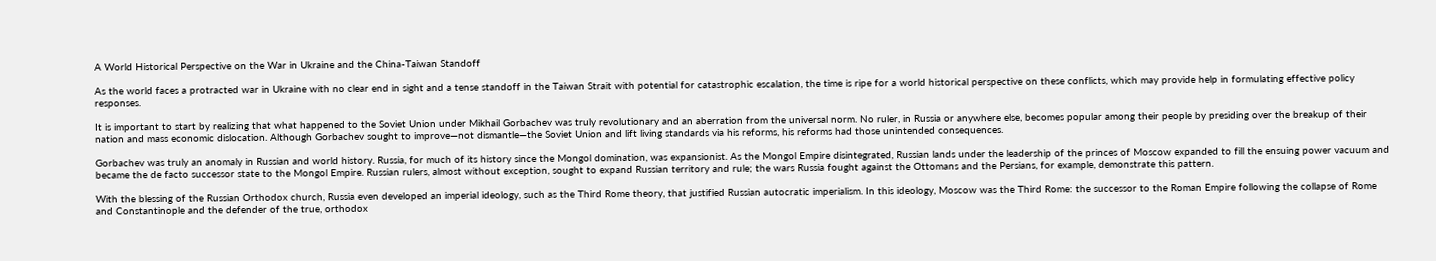A World Historical Perspective on the War in Ukraine and the China-Taiwan Standoff

As the world faces a protracted war in Ukraine with no clear end in sight and a tense standoff in the Taiwan Strait with potential for catastrophic escalation, the time is ripe for a world historical perspective on these conflicts, which may provide help in formulating effective policy responses.

It is important to start by realizing that what happened to the Soviet Union under Mikhail Gorbachev was truly revolutionary and an aberration from the universal norm. No ruler, in Russia or anywhere else, becomes popular among their people by presiding over the breakup of their nation and mass economic dislocation. Although Gorbachev sought to improve—not dismantle—the Soviet Union and lift living standards via his reforms, his reforms had those unintended consequences.

Gorbachev was truly an anomaly in Russian and world history. Russia, for much of its history since the Mongol domination, was expansionist. As the Mongol Empire disintegrated, Russian lands under the leadership of the princes of Moscow expanded to fill the ensuing power vacuum and became the de facto successor state to the Mongol Empire. Russian rulers, almost without exception, sought to expand Russian territory and rule; the wars Russia fought against the Ottomans and the Persians, for example, demonstrate this pattern.

With the blessing of the Russian Orthodox church, Russia even developed an imperial ideology, such as the Third Rome theory, that justified Russian autocratic imperialism. In this ideology, Moscow was the Third Rome: the successor to the Roman Empire following the collapse of Rome and Constantinople and the defender of the true, orthodox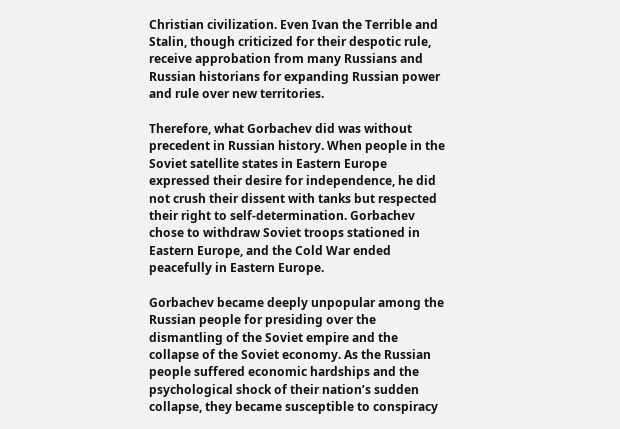Christian civilization. Even Ivan the Terrible and Stalin, though criticized for their despotic rule, receive approbation from many Russians and Russian historians for expanding Russian power and rule over new territories.

Therefore, what Gorbachev did was without precedent in Russian history. When people in the Soviet satellite states in Eastern Europe expressed their desire for independence, he did not crush their dissent with tanks but respected their right to self-determination. Gorbachev chose to withdraw Soviet troops stationed in Eastern Europe, and the Cold War ended peacefully in Eastern Europe.

Gorbachev became deeply unpopular among the Russian people for presiding over the dismantling of the Soviet empire and the collapse of the Soviet economy. As the Russian people suffered economic hardships and the psychological shock of their nation’s sudden collapse, they became susceptible to conspiracy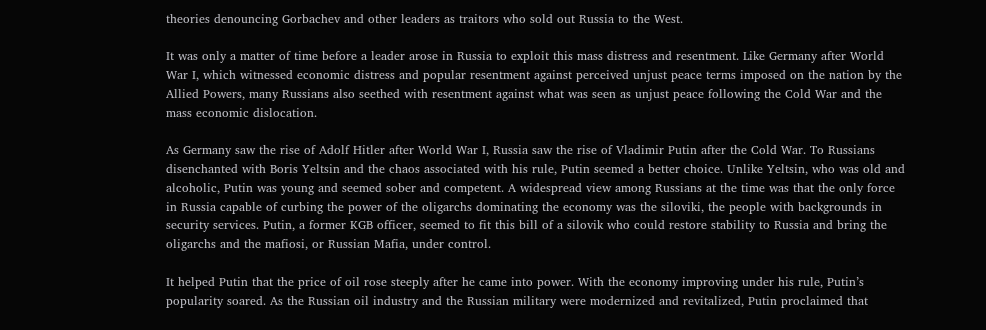theories denouncing Gorbachev and other leaders as traitors who sold out Russia to the West.

It was only a matter of time before a leader arose in Russia to exploit this mass distress and resentment. Like Germany after World War I, which witnessed economic distress and popular resentment against perceived unjust peace terms imposed on the nation by the Allied Powers, many Russians also seethed with resentment against what was seen as unjust peace following the Cold War and the mass economic dislocation.

As Germany saw the rise of Adolf Hitler after World War I, Russia saw the rise of Vladimir Putin after the Cold War. To Russians disenchanted with Boris Yeltsin and the chaos associated with his rule, Putin seemed a better choice. Unlike Yeltsin, who was old and alcoholic, Putin was young and seemed sober and competent. A widespread view among Russians at the time was that the only force in Russia capable of curbing the power of the oligarchs dominating the economy was the siloviki, the people with backgrounds in security services. Putin, a former KGB officer, seemed to fit this bill of a silovik who could restore stability to Russia and bring the oligarchs and the mafiosi, or Russian Mafia, under control.

It helped Putin that the price of oil rose steeply after he came into power. With the economy improving under his rule, Putin’s popularity soared. As the Russian oil industry and the Russian military were modernized and revitalized, Putin proclaimed that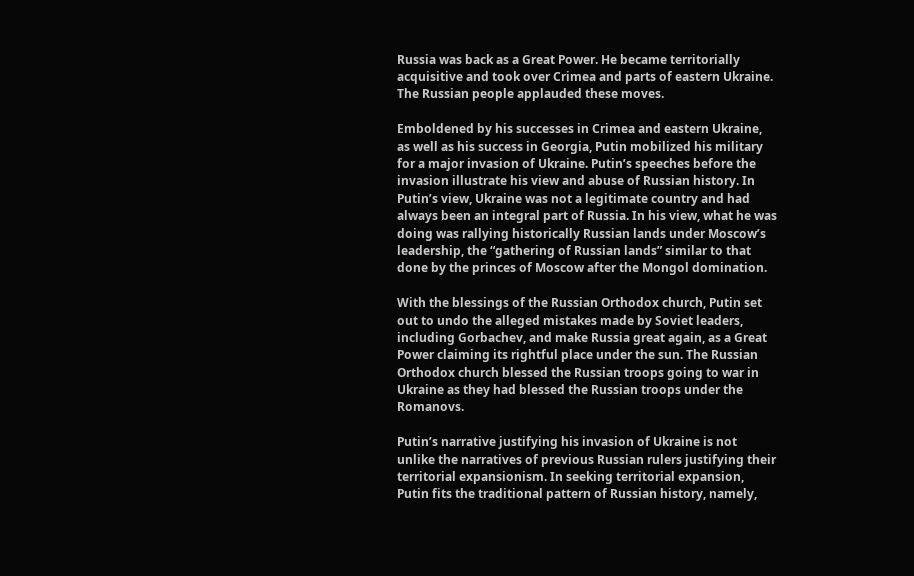Russia was back as a Great Power. He became territorially acquisitive and took over Crimea and parts of eastern Ukraine. The Russian people applauded these moves.

Emboldened by his successes in Crimea and eastern Ukraine, as well as his success in Georgia, Putin mobilized his military for a major invasion of Ukraine. Putin’s speeches before the invasion illustrate his view and abuse of Russian history. In Putin’s view, Ukraine was not a legitimate country and had always been an integral part of Russia. In his view, what he was doing was rallying historically Russian lands under Moscow’s leadership, the “gathering of Russian lands” similar to that done by the princes of Moscow after the Mongol domination.

With the blessings of the Russian Orthodox church, Putin set out to undo the alleged mistakes made by Soviet leaders, including Gorbachev, and make Russia great again, as a Great Power claiming its rightful place under the sun. The Russian Orthodox church blessed the Russian troops going to war in Ukraine as they had blessed the Russian troops under the Romanovs.

Putin’s narrative justifying his invasion of Ukraine is not unlike the narratives of previous Russian rulers justifying their territorial expansionism. In seeking territorial expansion, Putin fits the traditional pattern of Russian history, namely,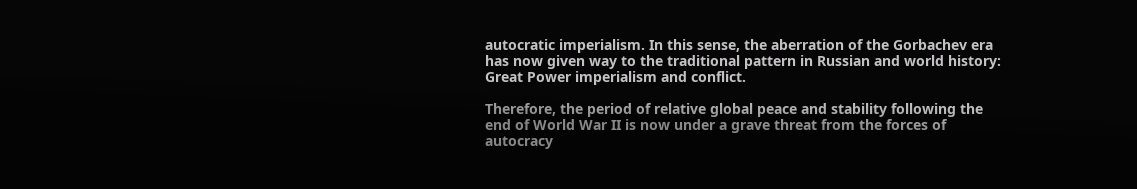autocratic imperialism. In this sense, the aberration of the Gorbachev era has now given way to the traditional pattern in Russian and world history: Great Power imperialism and conflict.

Therefore, the period of relative global peace and stability following the end of World War II is now under a grave threat from the forces of autocracy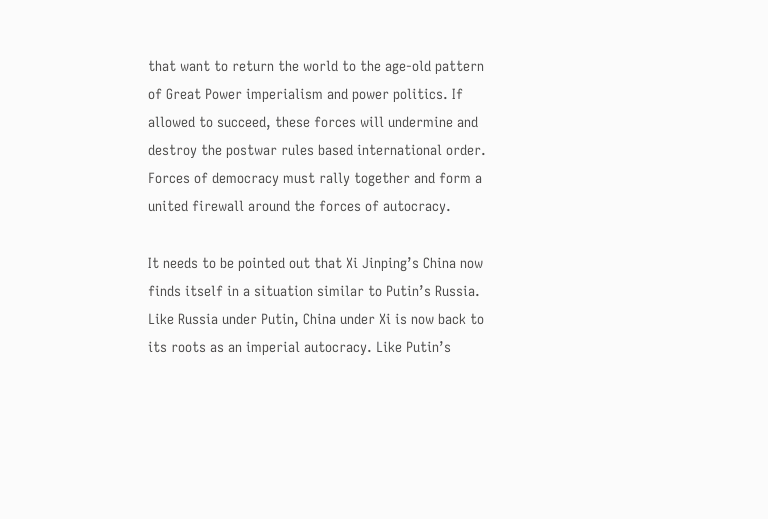that want to return the world to the age-old pattern of Great Power imperialism and power politics. If allowed to succeed, these forces will undermine and destroy the postwar rules based international order. Forces of democracy must rally together and form a united firewall around the forces of autocracy.

It needs to be pointed out that Xi Jinping’s China now finds itself in a situation similar to Putin’s Russia. Like Russia under Putin, China under Xi is now back to its roots as an imperial autocracy. Like Putin’s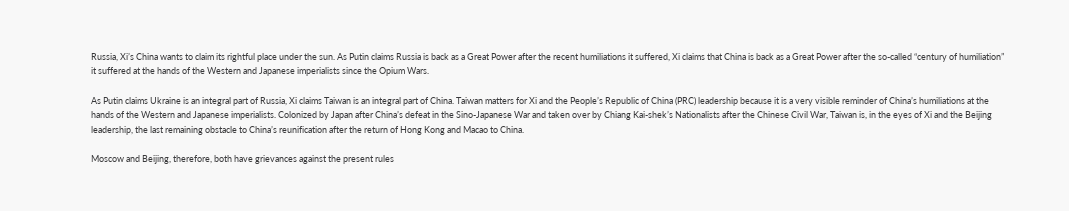Russia, Xi’s China wants to claim its rightful place under the sun. As Putin claims Russia is back as a Great Power after the recent humiliations it suffered, Xi claims that China is back as a Great Power after the so-called “century of humiliation” it suffered at the hands of the Western and Japanese imperialists since the Opium Wars.

As Putin claims Ukraine is an integral part of Russia, Xi claims Taiwan is an integral part of China. Taiwan matters for Xi and the People’s Republic of China (PRC) leadership because it is a very visible reminder of China’s humiliations at the hands of the Western and Japanese imperialists. Colonized by Japan after China’s defeat in the Sino-Japanese War and taken over by Chiang Kai-shek’s Nationalists after the Chinese Civil War, Taiwan is, in the eyes of Xi and the Beijing leadership, the last remaining obstacle to China’s reunification after the return of Hong Kong and Macao to China.

Moscow and Beijing, therefore, both have grievances against the present rules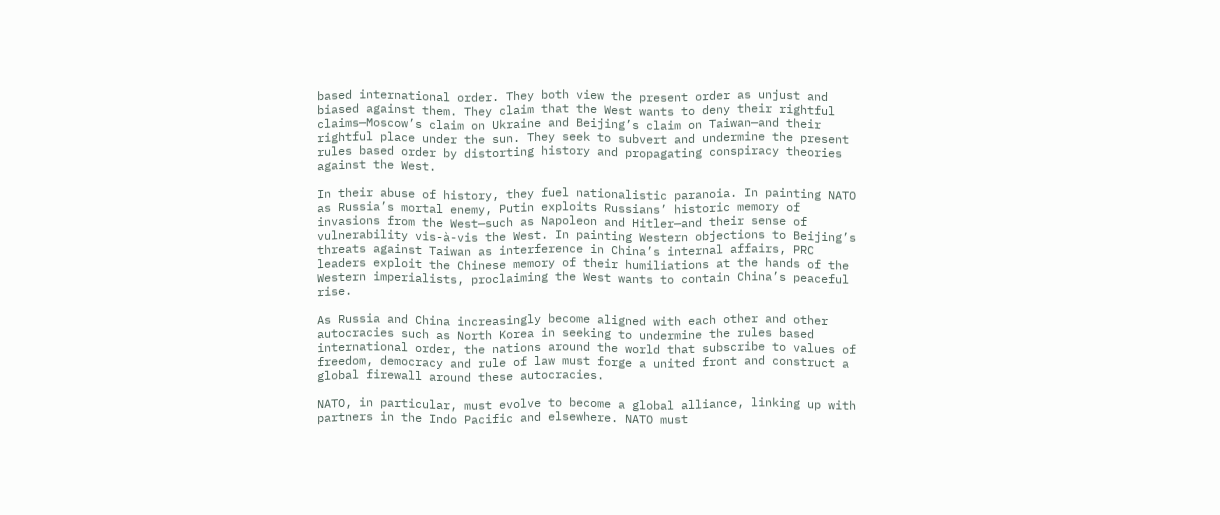based international order. They both view the present order as unjust and biased against them. They claim that the West wants to deny their rightful claims—Moscow’s claim on Ukraine and Beijing’s claim on Taiwan—and their rightful place under the sun. They seek to subvert and undermine the present rules based order by distorting history and propagating conspiracy theories against the West.

In their abuse of history, they fuel nationalistic paranoia. In painting NATO as Russia’s mortal enemy, Putin exploits Russians’ historic memory of invasions from the West—such as Napoleon and Hitler—and their sense of vulnerability vis-à-vis the West. In painting Western objections to Beijing’s threats against Taiwan as interference in China’s internal affairs, PRC leaders exploit the Chinese memory of their humiliations at the hands of the Western imperialists, proclaiming the West wants to contain China’s peaceful rise.

As Russia and China increasingly become aligned with each other and other autocracies such as North Korea in seeking to undermine the rules based international order, the nations around the world that subscribe to values of freedom, democracy and rule of law must forge a united front and construct a global firewall around these autocracies.

NATO, in particular, must evolve to become a global alliance, linking up with partners in the Indo Pacific and elsewhere. NATO must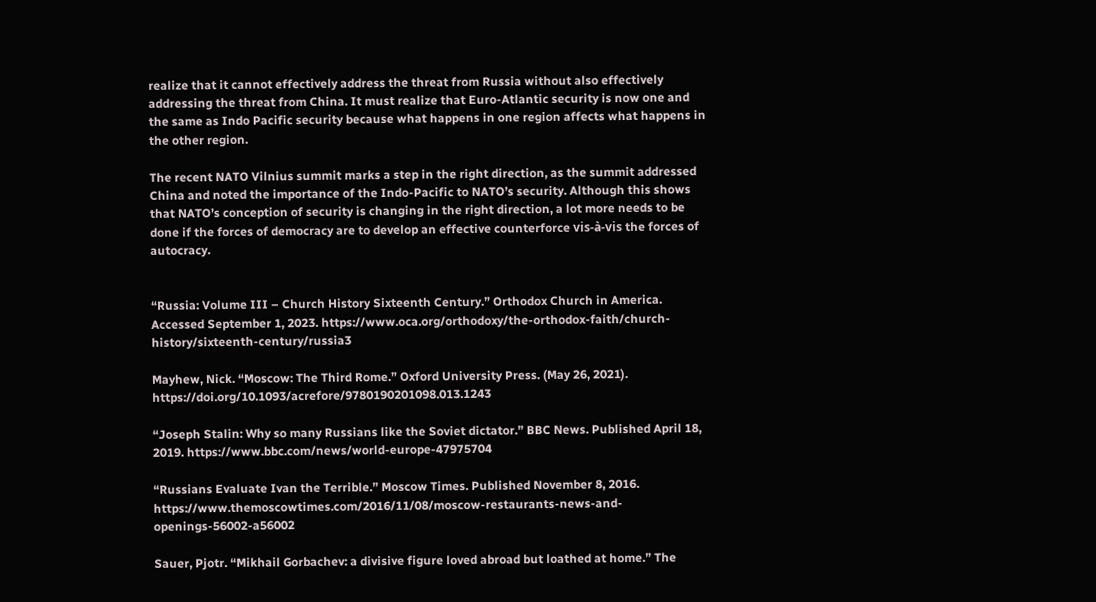realize that it cannot effectively address the threat from Russia without also effectively addressing the threat from China. It must realize that Euro-Atlantic security is now one and the same as Indo Pacific security because what happens in one region affects what happens in the other region.

The recent NATO Vilnius summit marks a step in the right direction, as the summit addressed China and noted the importance of the Indo-Pacific to NATO’s security. Although this shows that NATO’s conception of security is changing in the right direction, a lot more needs to be done if the forces of democracy are to develop an effective counterforce vis-à-vis the forces of autocracy.


“Russia: Volume III – Church History Sixteenth Century.” Orthodox Church in America. Accessed September 1, 2023. https://www.oca.org/orthodoxy/the-orthodox-faith/church-history/sixteenth-century/russia3

Mayhew, Nick. “Moscow: The Third Rome.” Oxford University Press. (May 26, 2021). https://doi.org/10.1093/acrefore/9780190201098.013.1243

“Joseph Stalin: Why so many Russians like the Soviet dictator.” BBC News. Published April 18, 2019. https://www.bbc.com/news/world-europe-47975704

“Russians Evaluate Ivan the Terrible.” Moscow Times. Published November 8, 2016. https://www.themoscowtimes.com/2016/11/08/moscow-restaurants-news-and-openings-56002-a56002

Sauer, Pjotr. “Mikhail Gorbachev: a divisive figure loved abroad but loathed at home.” The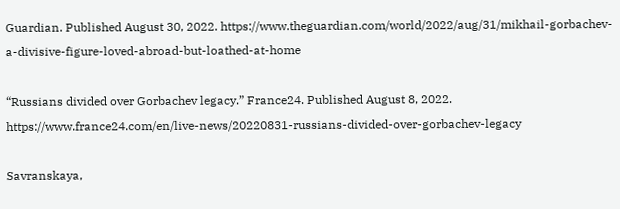Guardian. Published August 30, 2022. https://www.theguardian.com/world/2022/aug/31/mikhail-gorbachev-a-divisive-figure-loved-abroad-but-loathed-at-home

“Russians divided over Gorbachev legacy.” France24. Published August 8, 2022. https://www.france24.com/en/live-news/20220831-russians-divided-over-gorbachev-legacy

Savranskaya,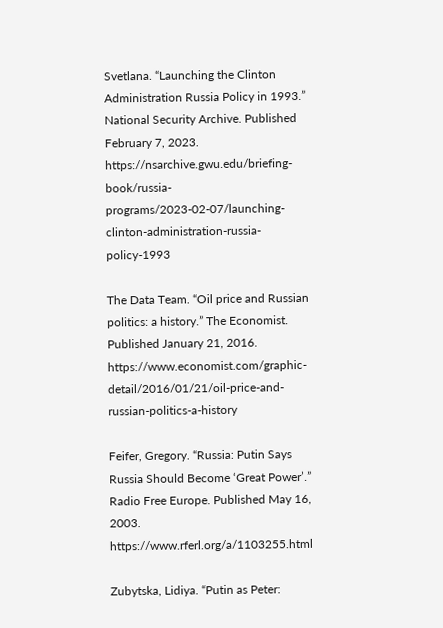Svetlana. “Launching the Clinton Administration Russia Policy in 1993.” National Security Archive. Published February 7, 2023. https://nsarchive.gwu.edu/briefing-book/russia-programs/2023-02-07/launching-clinton-administration-russia-policy-1993

The Data Team. “Oil price and Russian politics: a history.” The Economist. Published January 21, 2016. https://www.economist.com/graphic-detail/2016/01/21/oil-price-and-russian-politics-a-history

Feifer, Gregory. “Russia: Putin Says Russia Should Become ‘Great Power’.” Radio Free Europe. Published May 16, 2003. https://www.rferl.org/a/1103255.html

Zubytska, Lidiya. “Putin as Peter: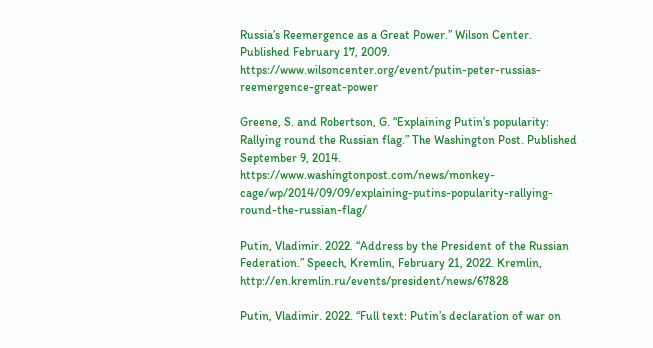Russia’s Reemergence as a Great Power.” Wilson Center. Published February 17, 2009. https://www.wilsoncenter.org/event/putin-peter-russias-reemergence-great-power

Greene, S. and Robertson, G. “Explaining Putin’s popularity: Rallying round the Russian flag.” The Washington Post. Published September 9, 2014. https://www.washingtonpost.com/news/monkey-cage/wp/2014/09/09/explaining-putins-popularity-rallying-round-the-russian-flag/

Putin, Vladimir. 2022. “Address by the President of the Russian Federation.” Speech, Kremlin, February 21, 2022. Kremlin, http://en.kremlin.ru/events/president/news/67828

Putin, Vladimir. 2022. “Full text: Putin’s declaration of war on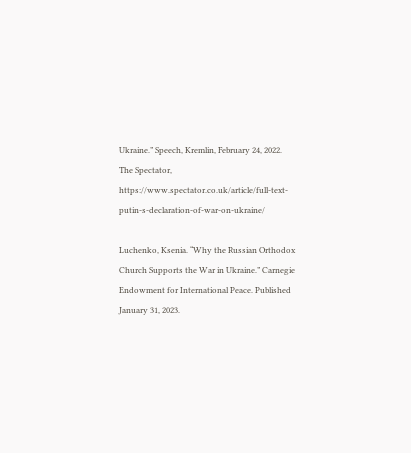Ukraine.” Speech, Kremlin, February 24, 2022. The Spectator, https://www.spectator.co.uk/article/full-text-putin-s-declaration-of-war-on-ukraine/

Luchenko, Ksenia. “Why the Russian Orthodox Church Supports the War in Ukraine.” Carnegie Endowment for International Peace. Published January 31, 2023.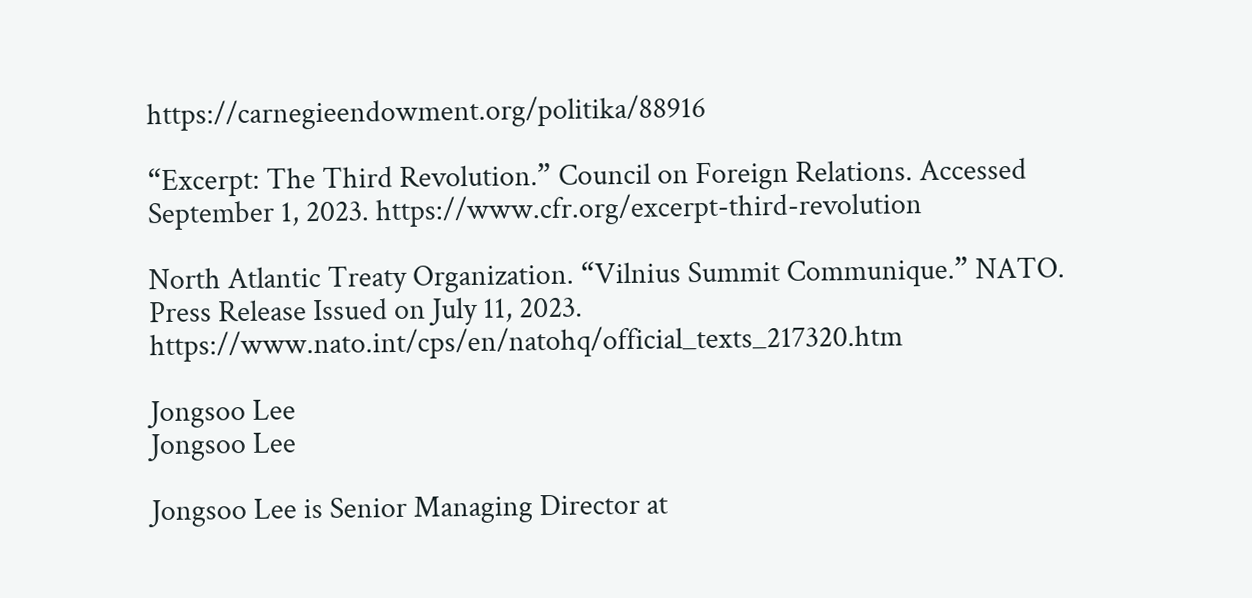https://carnegieendowment.org/politika/88916

“Excerpt: The Third Revolution.” Council on Foreign Relations. Accessed September 1, 2023. https://www.cfr.org/excerpt-third-revolution

North Atlantic Treaty Organization. “Vilnius Summit Communique.” NATO. Press Release Issued on July 11, 2023. https://www.nato.int/cps/en/natohq/official_texts_217320.htm

Jongsoo Lee
Jongsoo Lee

Jongsoo Lee is Senior Managing Director at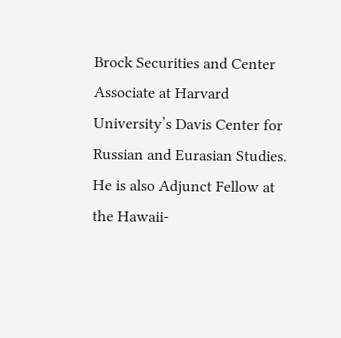Brock Securities and Center Associate at Harvard University’s Davis Center for Russian and Eurasian Studies. He is also Adjunct Fellow at the Hawaii-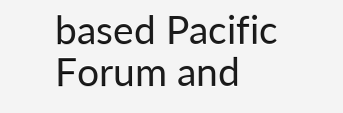based Pacific Forum and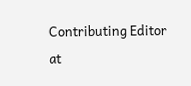Contributing Editor at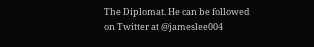The Diplomat. He can be followed on Twitter at @jameslee004